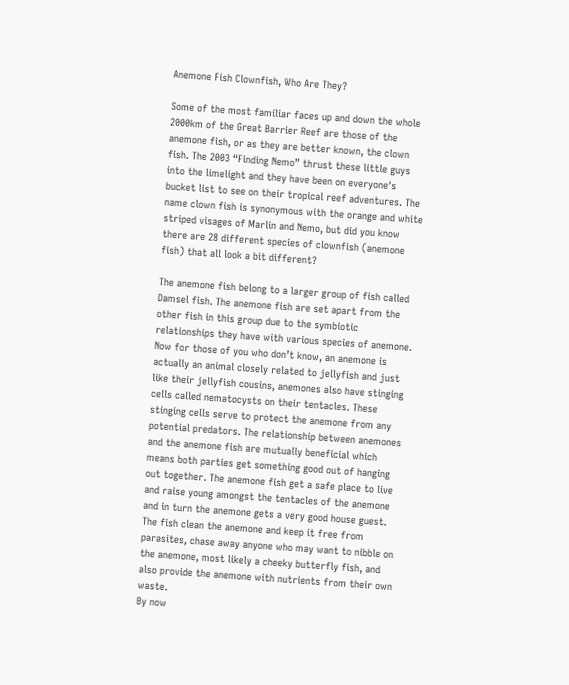Anemone Fish Clownfish, Who Are They?

Some of the most familiar faces up and down the whole 2000km of the Great Barrier Reef are those of the anemone fish, or as they are better known, the clown fish. The 2003 “Finding Nemo” thrust these little guys into the limelight and they have been on everyone's bucket list to see on their tropical reef adventures. The name clown fish is synonymous with the orange and white striped visages of Marlin and Nemo, but did you know there are 28 different species of clownfish (anemone fish) that all look a bit different?

The anemone fish belong to a larger group of fish called Damsel fish. The anemone fish are set apart from the other fish in this group due to the symbiotic relationships they have with various species of anemone. Now for those of you who don’t know, an anemone is actually an animal closely related to jellyfish and just like their jellyfish cousins, anemones also have stinging cells called nematocysts on their tentacles. These stinging cells serve to protect the anemone from any potential predators. The relationship between anemones and the anemone fish are mutually beneficial which means both parties get something good out of hanging out together. The anemone fish get a safe place to live and raise young amongst the tentacles of the anemone and in turn the anemone gets a very good house guest. The fish clean the anemone and keep it free from parasites, chase away anyone who may want to nibble on the anemone, most likely a cheeky butterfly fish, and also provide the anemone with nutrients from their own waste.
By now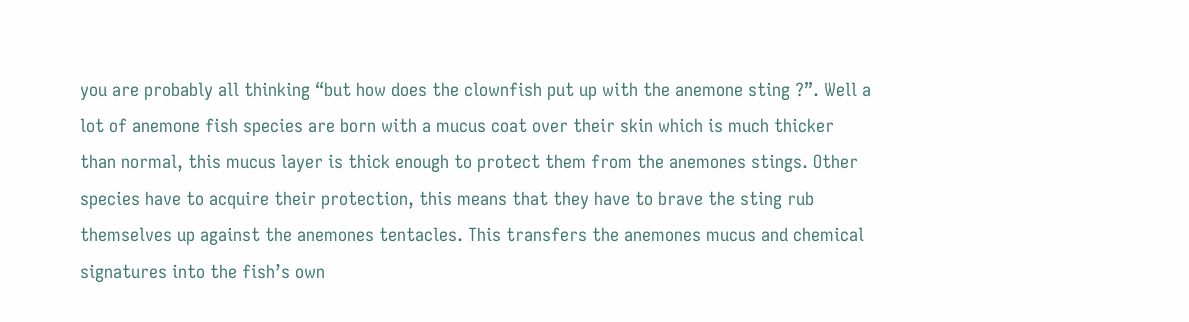you are probably all thinking “but how does the clownfish put up with the anemone sting ?”. Well a lot of anemone fish species are born with a mucus coat over their skin which is much thicker than normal, this mucus layer is thick enough to protect them from the anemones stings. Other species have to acquire their protection, this means that they have to brave the sting rub themselves up against the anemones tentacles. This transfers the anemones mucus and chemical signatures into the fish’s own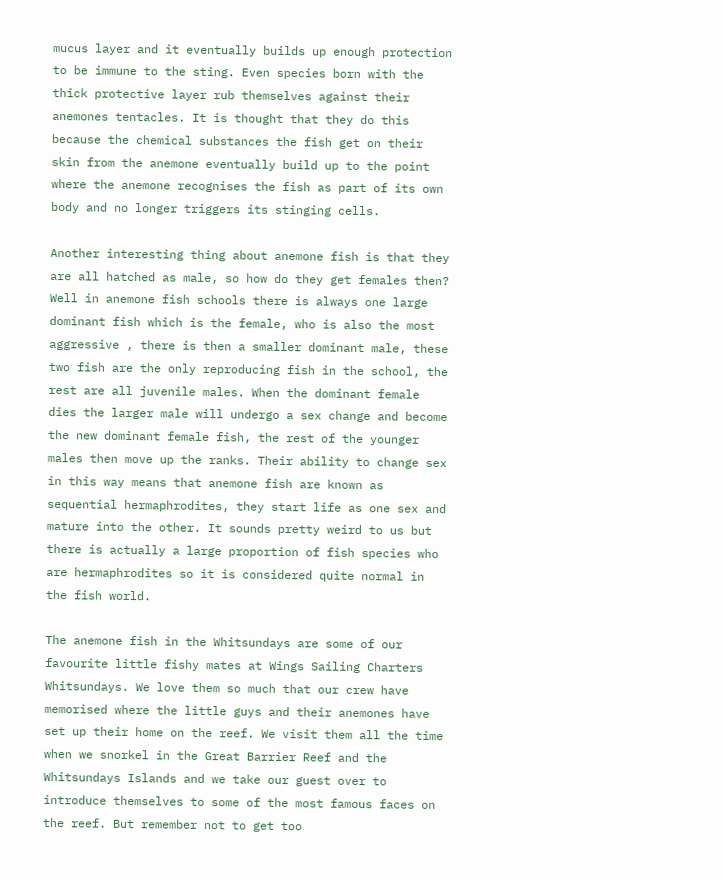mucus layer and it eventually builds up enough protection to be immune to the sting. Even species born with the thick protective layer rub themselves against their anemones tentacles. It is thought that they do this because the chemical substances the fish get on their skin from the anemone eventually build up to the point where the anemone recognises the fish as part of its own body and no longer triggers its stinging cells.

Another interesting thing about anemone fish is that they are all hatched as male, so how do they get females then? Well in anemone fish schools there is always one large dominant fish which is the female, who is also the most aggressive , there is then a smaller dominant male, these two fish are the only reproducing fish in the school, the rest are all juvenile males. When the dominant female dies the larger male will undergo a sex change and become the new dominant female fish, the rest of the younger males then move up the ranks. Their ability to change sex in this way means that anemone fish are known as sequential hermaphrodites, they start life as one sex and mature into the other. It sounds pretty weird to us but there is actually a large proportion of fish species who are hermaphrodites so it is considered quite normal in the fish world.

The anemone fish in the Whitsundays are some of our favourite little fishy mates at Wings Sailing Charters Whitsundays. We love them so much that our crew have memorised where the little guys and their anemones have set up their home on the reef. We visit them all the time when we snorkel in the Great Barrier Reef and the Whitsundays Islands and we take our guest over to introduce themselves to some of the most famous faces on the reef. But remember not to get too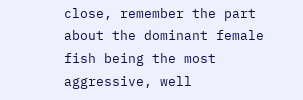close, remember the part about the dominant female fish being the most aggressive, well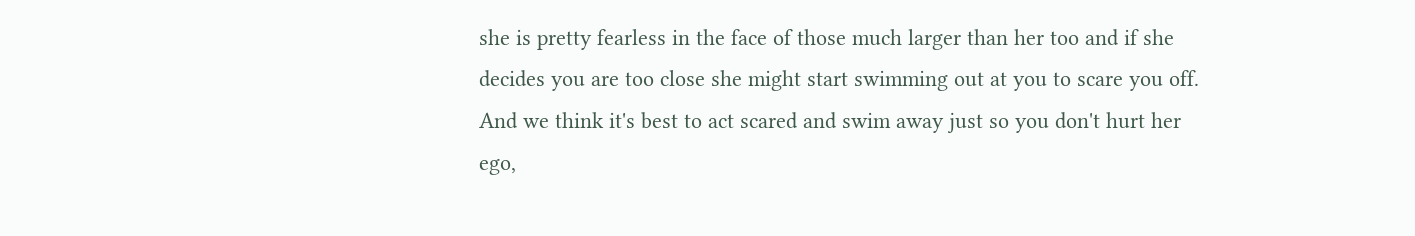she is pretty fearless in the face of those much larger than her too and if she decides you are too close she might start swimming out at you to scare you off. And we think it's best to act scared and swim away just so you don't hurt her ego,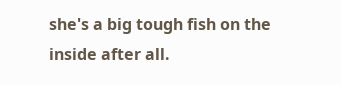she's a big tough fish on the inside after all.